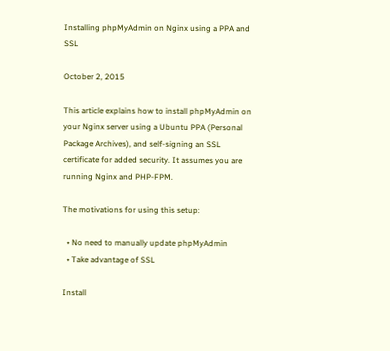Installing phpMyAdmin on Nginx using a PPA and SSL

October 2, 2015

This article explains how to install phpMyAdmin on your Nginx server using a Ubuntu PPA (Personal Package Archives), and self-signing an SSL certificate for added security. It assumes you are running Nginx and PHP-FPM.

The motivations for using this setup:

  • No need to manually update phpMyAdmin
  • Take advantage of SSL

Install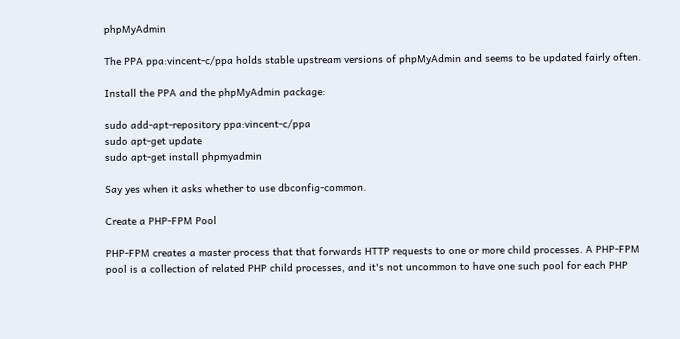phpMyAdmin

The PPA ppa:vincent-c/ppa holds stable upstream versions of phpMyAdmin and seems to be updated fairly often.

Install the PPA and the phpMyAdmin package:

sudo add-apt-repository ppa:vincent-c/ppa
sudo apt-get update
sudo apt-get install phpmyadmin

Say yes when it asks whether to use dbconfig-common.

Create a PHP-FPM Pool

PHP-FPM creates a master process that that forwards HTTP requests to one or more child processes. A PHP-FPM pool is a collection of related PHP child processes, and it's not uncommon to have one such pool for each PHP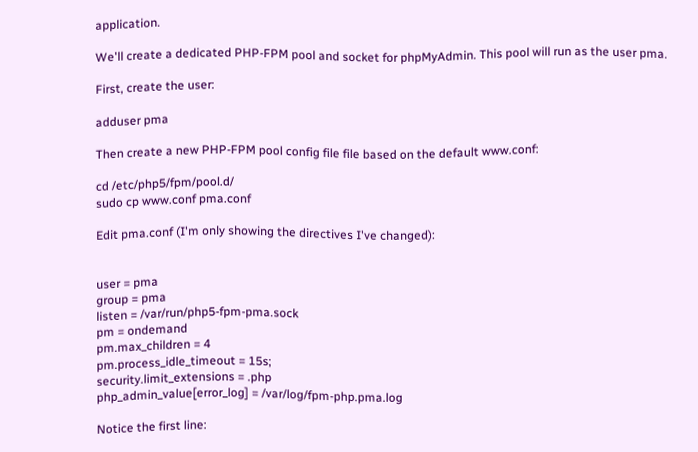application.

We'll create a dedicated PHP-FPM pool and socket for phpMyAdmin. This pool will run as the user pma.

First, create the user:

adduser pma

Then create a new PHP-FPM pool config file file based on the default www.conf:

cd /etc/php5/fpm/pool.d/
sudo cp www.conf pma.conf

Edit pma.conf (I'm only showing the directives I've changed):


user = pma
group = pma
listen = /var/run/php5-fpm-pma.sock
pm = ondemand
pm.max_children = 4
pm.process_idle_timeout = 15s;
security.limit_extensions = .php
php_admin_value[error_log] = /var/log/fpm-php.pma.log

Notice the first line: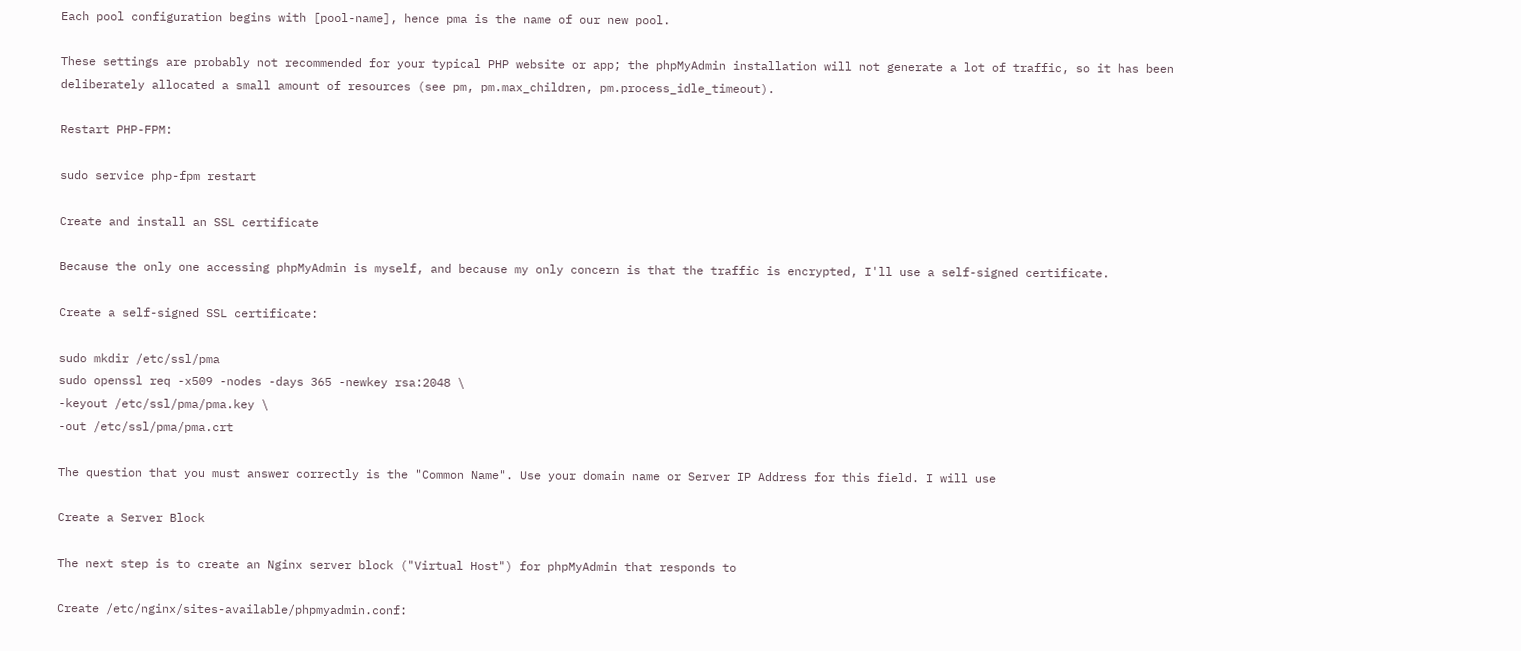Each pool configuration begins with [pool-name], hence pma is the name of our new pool.

These settings are probably not recommended for your typical PHP website or app; the phpMyAdmin installation will not generate a lot of traffic, so it has been deliberately allocated a small amount of resources (see pm, pm.max_children, pm.process_idle_timeout).

Restart PHP-FPM:

sudo service php-fpm restart

Create and install an SSL certificate

Because the only one accessing phpMyAdmin is myself, and because my only concern is that the traffic is encrypted, I'll use a self-signed certificate.

Create a self-signed SSL certificate:

sudo mkdir /etc/ssl/pma
sudo openssl req -x509 -nodes -days 365 -newkey rsa:2048 \
-keyout /etc/ssl/pma/pma.key \
-out /etc/ssl/pma/pma.crt

The question that you must answer correctly is the "Common Name". Use your domain name or Server IP Address for this field. I will use

Create a Server Block

The next step is to create an Nginx server block ("Virtual Host") for phpMyAdmin that responds to

Create /etc/nginx/sites-available/phpmyadmin.conf: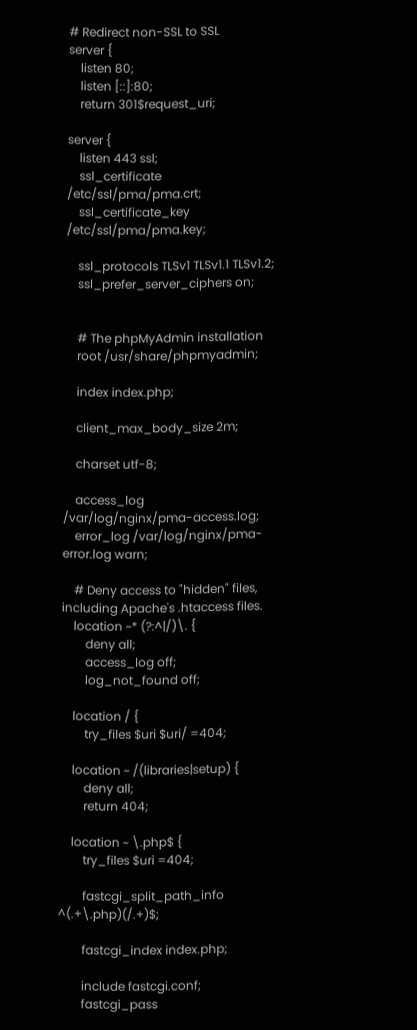# Redirect non-SSL to SSL
server {
    listen 80;
    listen [::]:80;
    return 301$request_uri;

server {
    listen 443 ssl;
    ssl_certificate     /etc/ssl/pma/pma.crt;
    ssl_certificate_key /etc/ssl/pma/pma.key;

    ssl_protocols TLSv1 TLSv1.1 TLSv1.2;
    ssl_prefer_server_ciphers on;


    # The phpMyAdmin installation
    root /usr/share/phpmyadmin;

    index index.php;

    client_max_body_size 2m;

    charset utf-8;

    access_log /var/log/nginx/pma-access.log;
    error_log /var/log/nginx/pma-error.log warn;

    # Deny access to "hidden" files, including Apache's .htaccess files.
    location ~* (?:^|/)\. {
        deny all;
        access_log off;
        log_not_found off;

    location / {
        try_files $uri $uri/ =404;

    location ~ /(libraries|setup) {
        deny all;
        return 404;

    location ~ \.php$ {
        try_files $uri =404;

        fastcgi_split_path_info ^(.+\.php)(/.+)$;

        fastcgi_index index.php;

        include fastcgi.conf;
        fastcgi_pass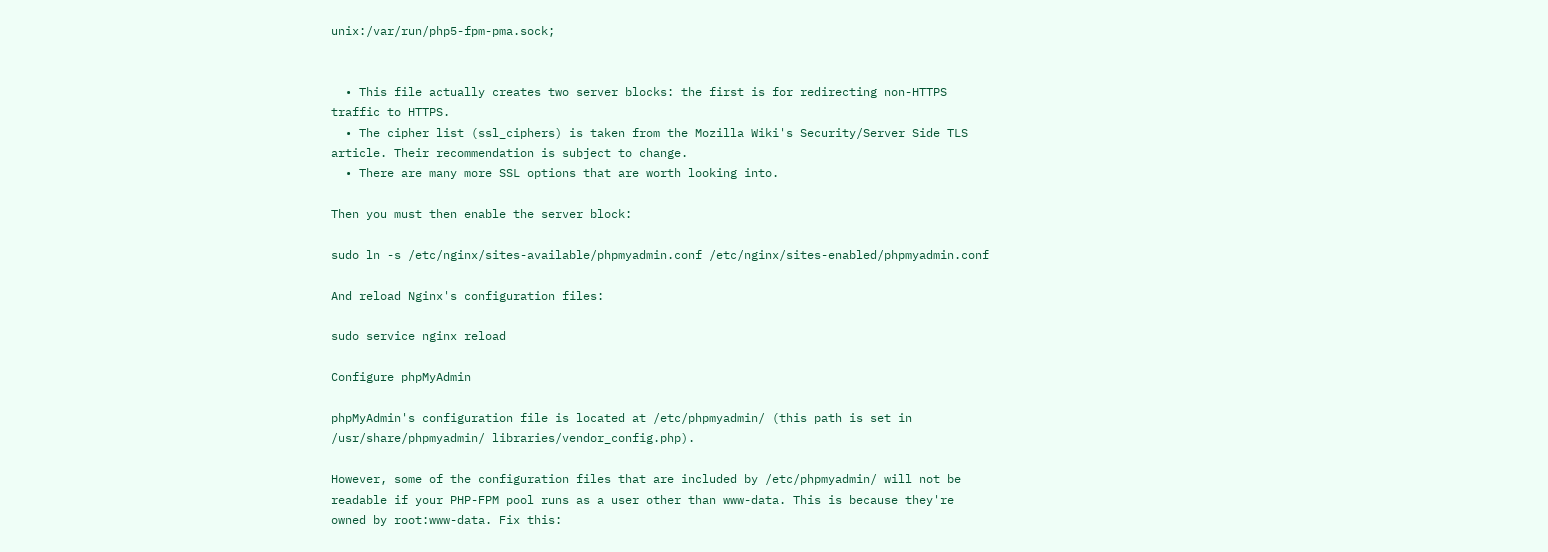unix:/var/run/php5-fpm-pma.sock;


  • This file actually creates two server blocks: the first is for redirecting non-HTTPS traffic to HTTPS.
  • The cipher list (ssl_ciphers) is taken from the Mozilla Wiki's Security/Server Side TLS article. Their recommendation is subject to change.
  • There are many more SSL options that are worth looking into.

Then you must then enable the server block:

sudo ln -s /etc/nginx/sites-available/phpmyadmin.conf /etc/nginx/sites-enabled/phpmyadmin.conf

And reload Nginx's configuration files:

sudo service nginx reload

Configure phpMyAdmin

phpMyAdmin's configuration file is located at /etc/phpmyadmin/ (this path is set in /usr/share/phpmyadmin/ libraries/vendor_config.php).

However, some of the configuration files that are included by /etc/phpmyadmin/ will not be readable if your PHP-FPM pool runs as a user other than www-data. This is because they're owned by root:www-data. Fix this: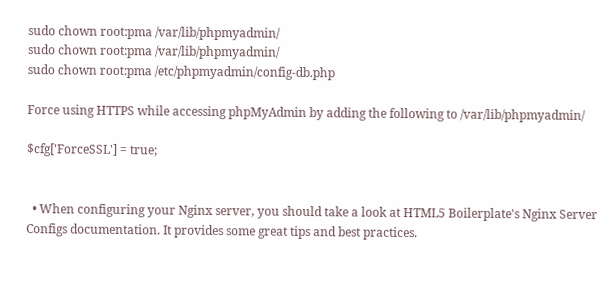sudo chown root:pma /var/lib/phpmyadmin/
sudo chown root:pma /var/lib/phpmyadmin/
sudo chown root:pma /etc/phpmyadmin/config-db.php

Force using HTTPS while accessing phpMyAdmin by adding the following to /var/lib/phpmyadmin/

$cfg['ForceSSL'] = true;


  • When configuring your Nginx server, you should take a look at HTML5 Boilerplate's Nginx Server Configs documentation. It provides some great tips and best practices.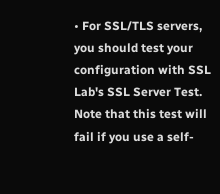• For SSL/TLS servers, you should test your configuration with SSL Lab's SSL Server Test. Note that this test will fail if you use a self-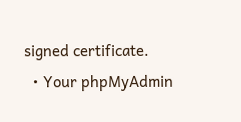signed certificate.
  • Your phpMyAdmin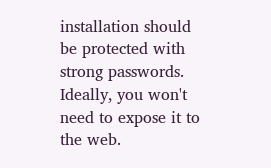installation should be protected with strong passwords. Ideally, you won't need to expose it to the web.